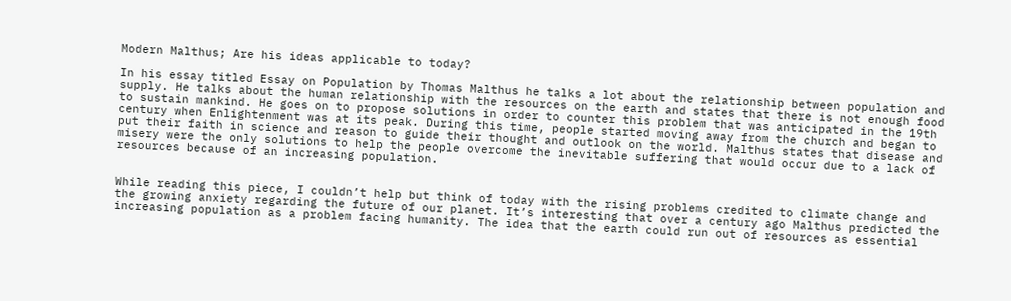Modern Malthus; Are his ideas applicable to today?

In his essay titled Essay on Population by Thomas Malthus he talks a lot about the relationship between population and supply. He talks about the human relationship with the resources on the earth and states that there is not enough food to sustain mankind. He goes on to propose solutions in order to counter this problem that was anticipated in the 19th century when Enlightenment was at its peak. During this time, people started moving away from the church and began to put their faith in science and reason to guide their thought and outlook on the world. Malthus states that disease and misery were the only solutions to help the people overcome the inevitable suffering that would occur due to a lack of resources because of an increasing population.


While reading this piece, I couldn’t help but think of today with the rising problems credited to climate change and the growing anxiety regarding the future of our planet. It’s interesting that over a century ago Malthus predicted the increasing population as a problem facing humanity. The idea that the earth could run out of resources as essential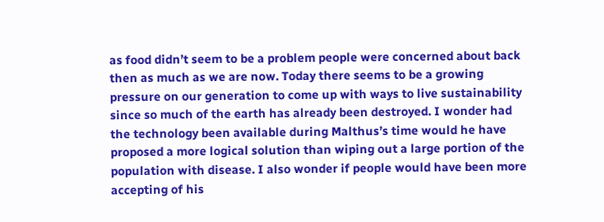as food didn’t seem to be a problem people were concerned about back then as much as we are now. Today there seems to be a growing pressure on our generation to come up with ways to live sustainability since so much of the earth has already been destroyed. I wonder had the technology been available during Malthus’s time would he have proposed a more logical solution than wiping out a large portion of the population with disease. I also wonder if people would have been more accepting of his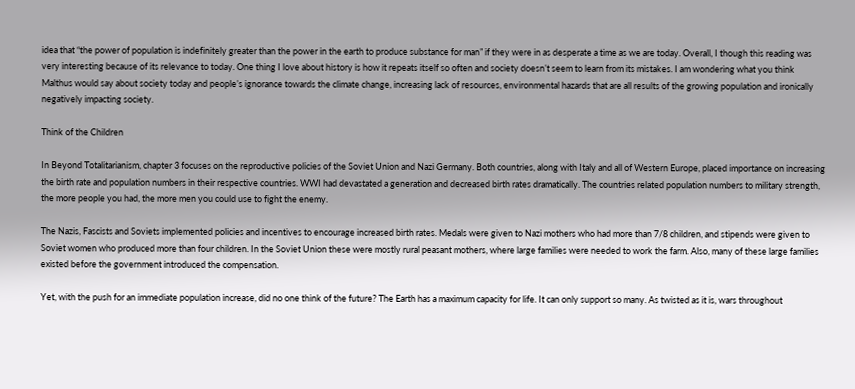idea that “the power of population is indefinitely greater than the power in the earth to produce substance for man” if they were in as desperate a time as we are today. Overall, I though this reading was very interesting because of its relevance to today. One thing I love about history is how it repeats itself so often and society doesn’t seem to learn from its mistakes. I am wondering what you think Malthus would say about society today and people’s ignorance towards the climate change, increasing lack of resources, environmental hazards that are all results of the growing population and ironically negatively impacting society.

Think of the Children

In Beyond Totalitarianism, chapter 3 focuses on the reproductive policies of the Soviet Union and Nazi Germany. Both countries, along with Italy and all of Western Europe, placed importance on increasing the birth rate and population numbers in their respective countries. WWI had devastated a generation and decreased birth rates dramatically. The countries related population numbers to military strength, the more people you had, the more men you could use to fight the enemy.

The Nazis, Fascists and Soviets implemented policies and incentives to encourage increased birth rates. Medals were given to Nazi mothers who had more than 7/8 children, and stipends were given to Soviet women who produced more than four children. In the Soviet Union these were mostly rural peasant mothers, where large families were needed to work the farm. Also, many of these large families existed before the government introduced the compensation.

Yet, with the push for an immediate population increase, did no one think of the future? The Earth has a maximum capacity for life. It can only support so many. As twisted as it is, wars throughout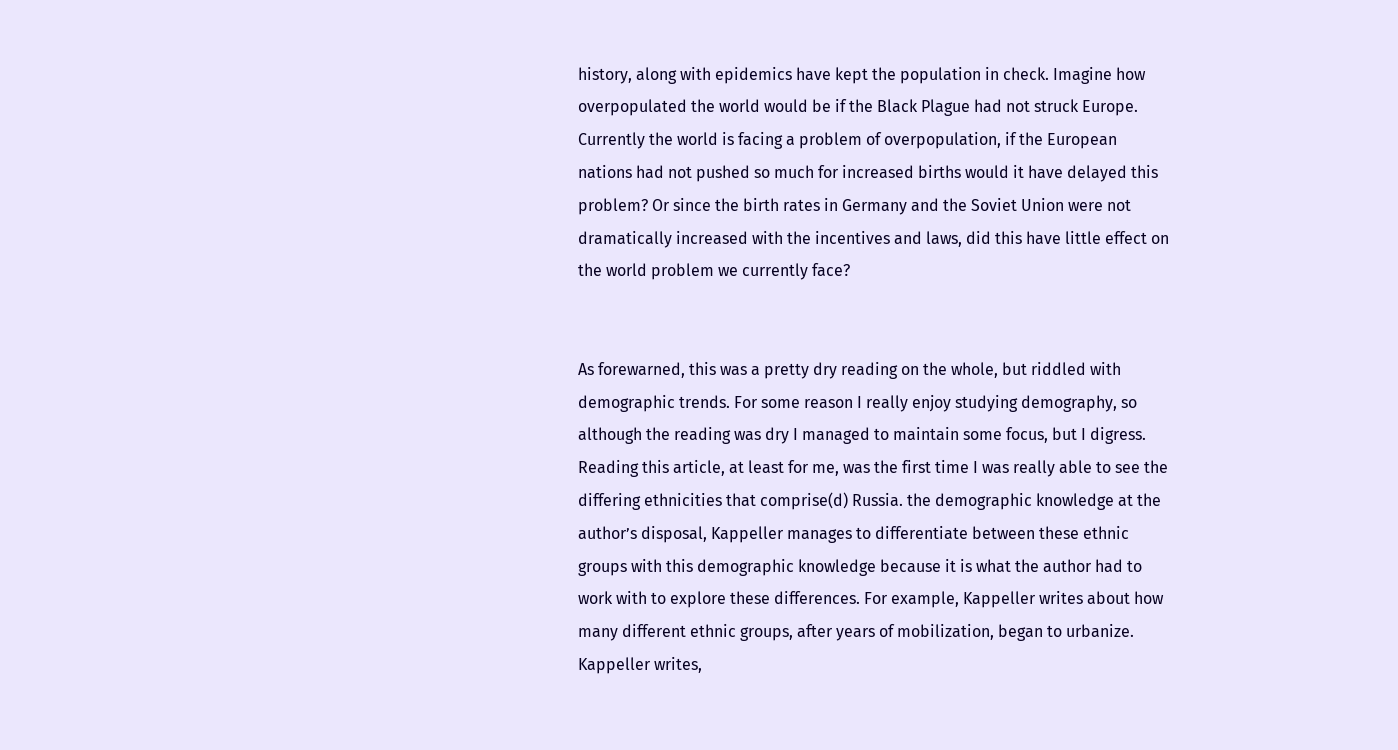history, along with epidemics have kept the population in check. Imagine how overpopulated the world would be if the Black Plague had not struck Europe. Currently the world is facing a problem of overpopulation, if the European nations had not pushed so much for increased births would it have delayed this problem? Or since the birth rates in Germany and the Soviet Union were not dramatically increased with the incentives and laws, did this have little effect on the world problem we currently face?


As forewarned, this was a pretty dry reading on the whole, but riddled with demographic trends. For some reason I really enjoy studying demography, so although the reading was dry I managed to maintain some focus, but I digress. Reading this article, at least for me, was the first time I was really able to see the differing ethnicities that comprise(d) Russia. the demographic knowledge at the author’s disposal, Kappeller manages to differentiate between these ethnic groups with this demographic knowledge because it is what the author had to work with to explore these differences. For example, Kappeller writes about how many different ethnic groups, after years of mobilization, began to urbanize. Kappeller writes,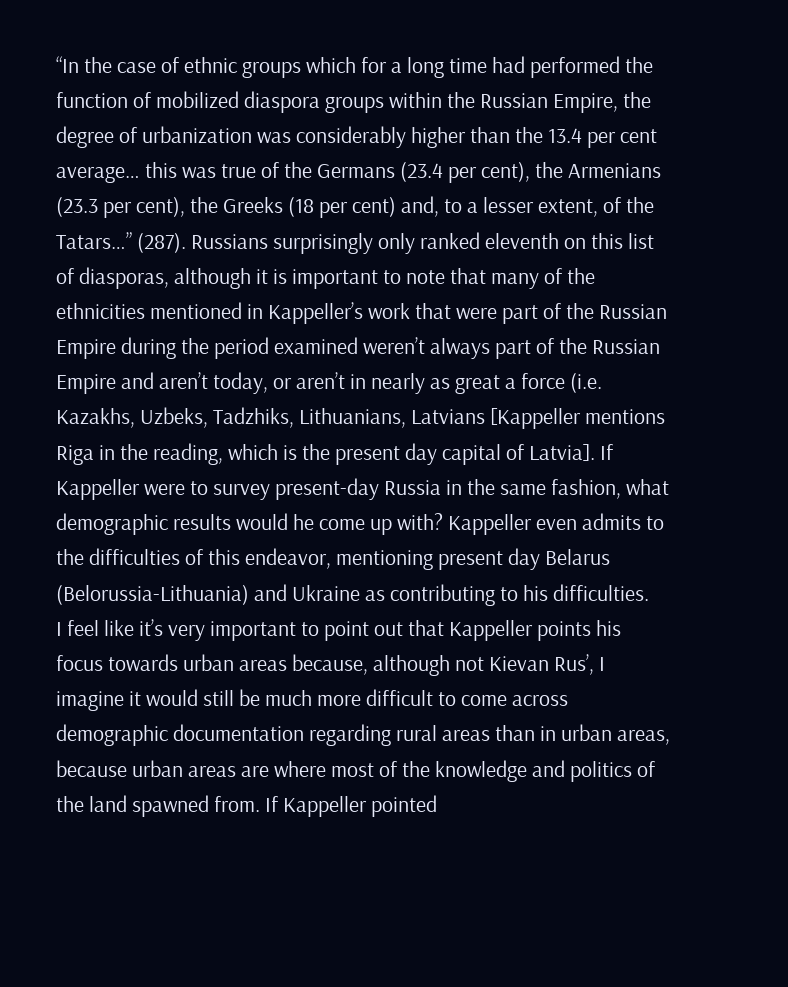“In the case of ethnic groups which for a long time had performed the function of mobilized diaspora groups within the Russian Empire, the degree of urbanization was considerably higher than the 13.4 per cent average… this was true of the Germans (23.4 per cent), the Armenians (23.3 per cent), the Greeks (18 per cent) and, to a lesser extent, of the Tatars…” (287). Russians surprisingly only ranked eleventh on this list of diasporas, although it is important to note that many of the ethnicities mentioned in Kappeller’s work that were part of the Russian Empire during the period examined weren’t always part of the Russian Empire and aren’t today, or aren’t in nearly as great a force (i.e. Kazakhs, Uzbeks, Tadzhiks, Lithuanians, Latvians [Kappeller mentions Riga in the reading, which is the present day capital of Latvia]. If Kappeller were to survey present-day Russia in the same fashion, what demographic results would he come up with? Kappeller even admits to the difficulties of this endeavor, mentioning present day Belarus (Belorussia-Lithuania) and Ukraine as contributing to his difficulties.             I feel like it’s very important to point out that Kappeller points his focus towards urban areas because, although not Kievan Rus’, I imagine it would still be much more difficult to come across demographic documentation regarding rural areas than in urban areas, because urban areas are where most of the knowledge and politics of the land spawned from. If Kappeller pointed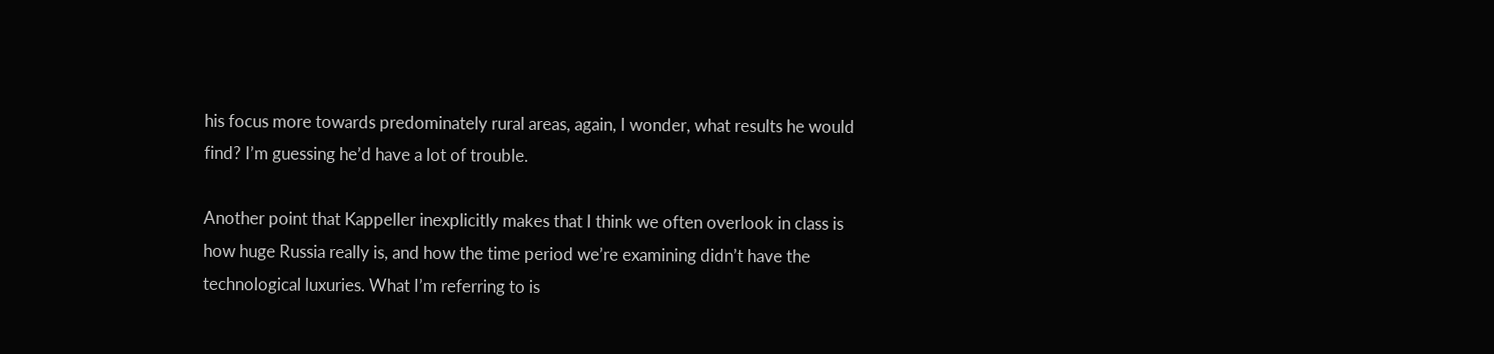his focus more towards predominately rural areas, again, I wonder, what results he would find? I’m guessing he’d have a lot of trouble.

Another point that Kappeller inexplicitly makes that I think we often overlook in class is how huge Russia really is, and how the time period we’re examining didn’t have the technological luxuries. What I’m referring to is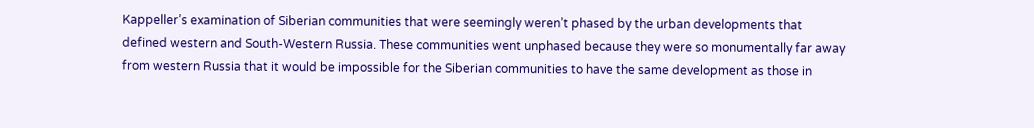Kappeller’s examination of Siberian communities that were seemingly weren’t phased by the urban developments that defined western and South-Western Russia. These communities went unphased because they were so monumentally far away from western Russia that it would be impossible for the Siberian communities to have the same development as those in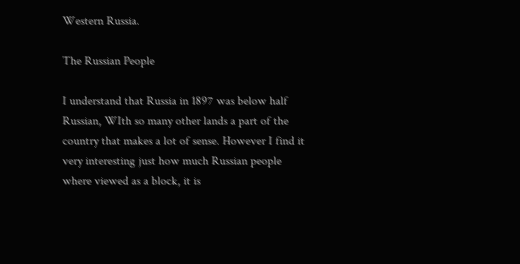Western Russia.

The Russian People

I understand that Russia in 1897 was below half Russian, WIth so many other lands a part of the country that makes a lot of sense. However I find it very interesting just how much Russian people where viewed as a block, it is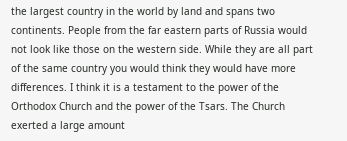the largest country in the world by land and spans two continents. People from the far eastern parts of Russia would not look like those on the western side. While they are all part of the same country you would think they would have more differences. I think it is a testament to the power of the Orthodox Church and the power of the Tsars. The Church exerted a large amount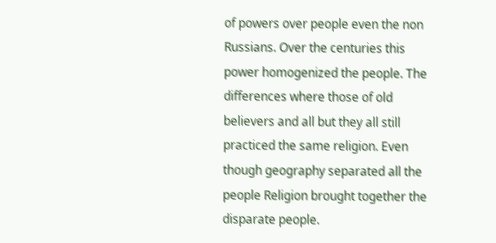of powers over people even the non Russians. Over the centuries this power homogenized the people. The differences where those of old believers and all but they all still practiced the same religion. Even though geography separated all the people Religion brought together the disparate people.